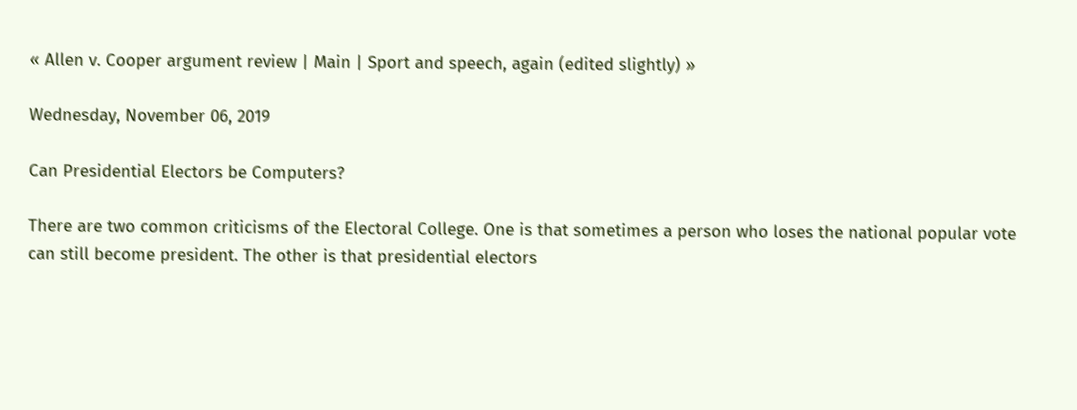« Allen v. Cooper argument review | Main | Sport and speech, again (edited slightly) »

Wednesday, November 06, 2019

Can Presidential Electors be Computers?

There are two common criticisms of the Electoral College. One is that sometimes a person who loses the national popular vote can still become president. The other is that presidential electors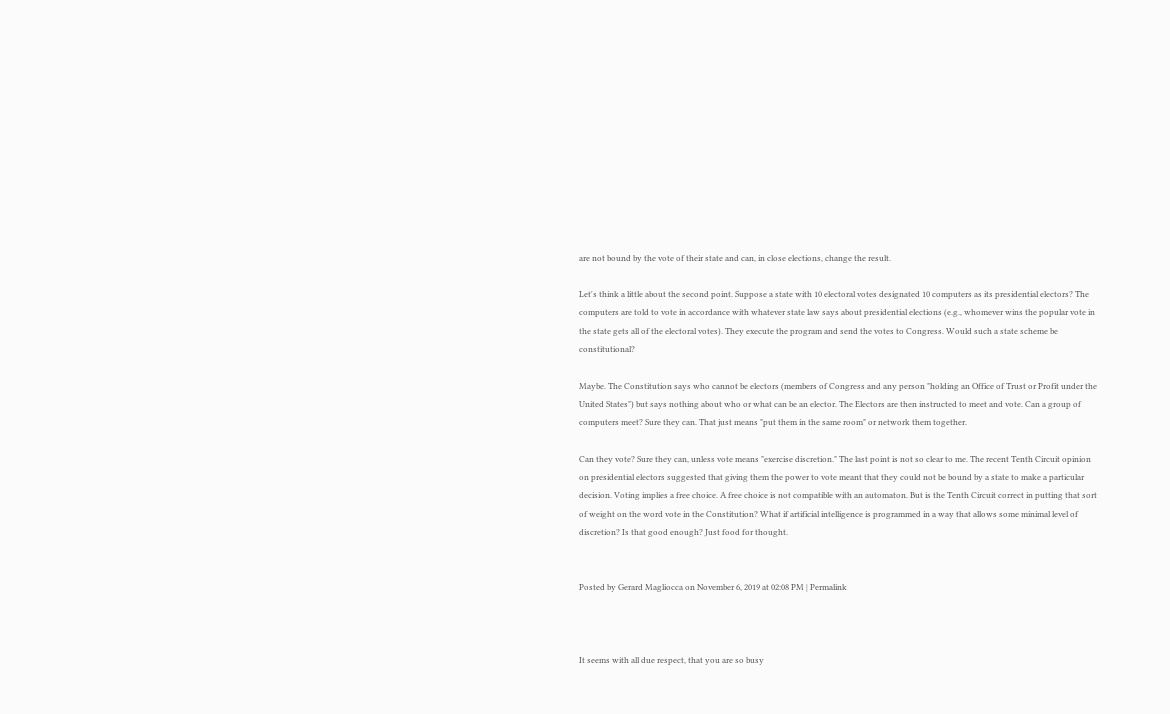are not bound by the vote of their state and can, in close elections, change the result.

Let's think a little about the second point. Suppose a state with 10 electoral votes designated 10 computers as its presidential electors? The computers are told to vote in accordance with whatever state law says about presidential elections (e.g., whomever wins the popular vote in the state gets all of the electoral votes). They execute the program and send the votes to Congress. Would such a state scheme be constitutional?

Maybe. The Constitution says who cannot be electors (members of Congress and any person "holding an Office of Trust or Profit under the United States") but says nothing about who or what can be an elector. The Electors are then instructed to meet and vote. Can a group of computers meet? Sure they can. That just means "put them in the same room" or network them together.

Can they vote? Sure they can, unless vote means "exercise discretion." The last point is not so clear to me. The recent Tenth Circuit opinion on presidential electors suggested that giving them the power to vote meant that they could not be bound by a state to make a particular decision. Voting implies a free choice. A free choice is not compatible with an automaton. But is the Tenth Circuit correct in putting that sort of weight on the word vote in the Constitution? What if artificial intelligence is programmed in a way that allows some minimal level of discretion? Is that good enough? Just food for thought.


Posted by Gerard Magliocca on November 6, 2019 at 02:08 PM | Permalink



It seems with all due respect, that you are so busy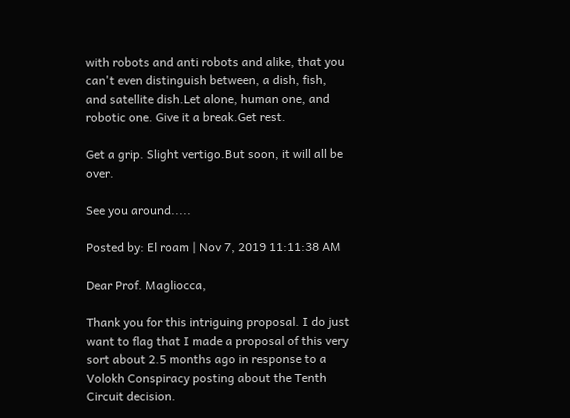with robots and anti robots and alike, that you can't even distinguish between, a dish, fish, and satellite dish.Let alone, human one, and robotic one. Give it a break.Get rest.

Get a grip. Slight vertigo.But soon, it will all be over.

See you around.....

Posted by: El roam | Nov 7, 2019 11:11:38 AM

Dear Prof. Magliocca,

Thank you for this intriguing proposal. I do just want to flag that I made a proposal of this very sort about 2.5 months ago in response to a Volokh Conspiracy posting about the Tenth Circuit decision.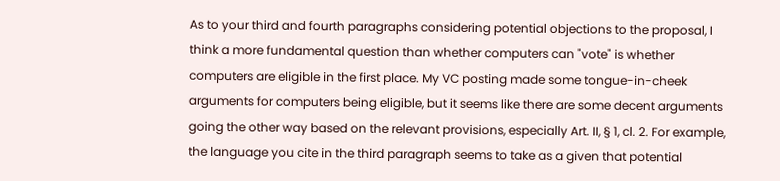As to your third and fourth paragraphs considering potential objections to the proposal, I think a more fundamental question than whether computers can "vote" is whether computers are eligible in the first place. My VC posting made some tongue-in-cheek arguments for computers being eligible, but it seems like there are some decent arguments going the other way based on the relevant provisions, especially Art. II, § 1, cl. 2. For example, the language you cite in the third paragraph seems to take as a given that potential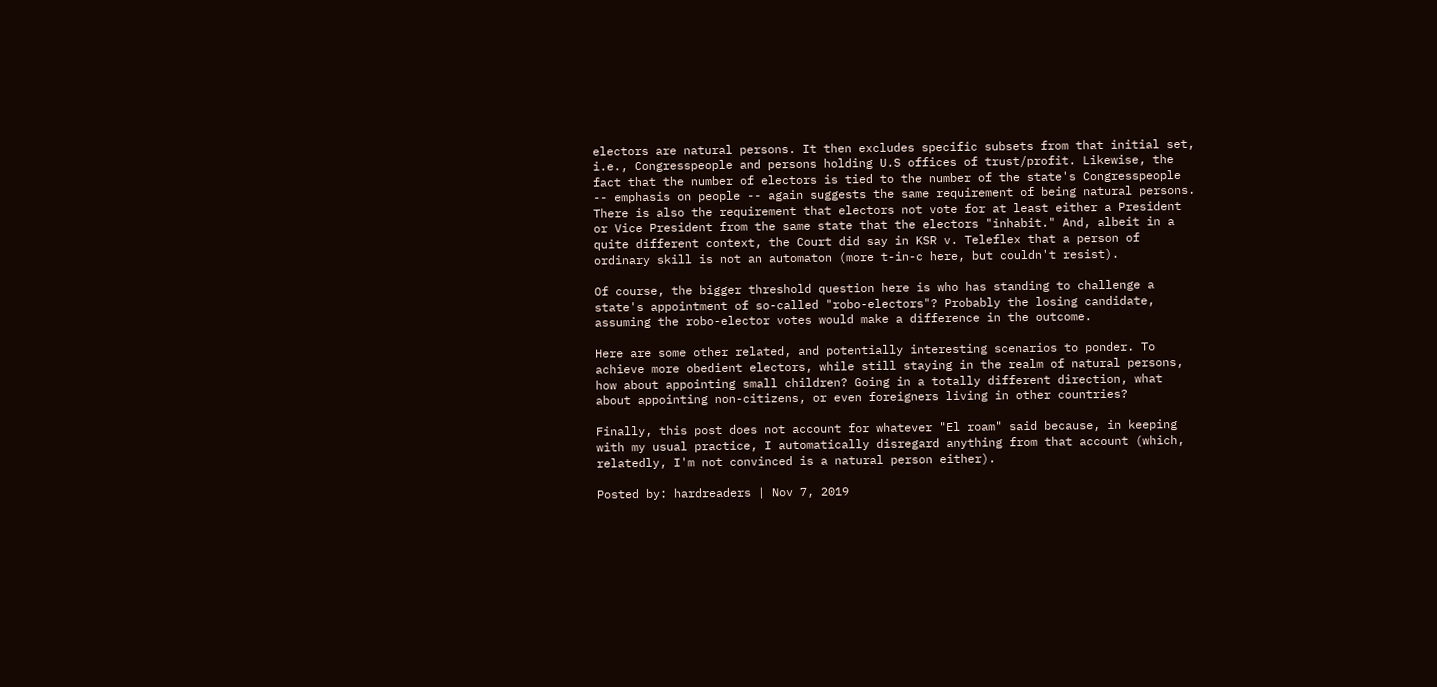electors are natural persons. It then excludes specific subsets from that initial set, i.e., Congresspeople and persons holding U.S offices of trust/profit. Likewise, the fact that the number of electors is tied to the number of the state's Congresspeople -- emphasis on people -- again suggests the same requirement of being natural persons. There is also the requirement that electors not vote for at least either a President or Vice President from the same state that the electors "inhabit." And, albeit in a quite different context, the Court did say in KSR v. Teleflex that a person of ordinary skill is not an automaton (more t-in-c here, but couldn't resist).

Of course, the bigger threshold question here is who has standing to challenge a state's appointment of so-called "robo-electors"? Probably the losing candidate, assuming the robo-elector votes would make a difference in the outcome.

Here are some other related, and potentially interesting scenarios to ponder. To achieve more obedient electors, while still staying in the realm of natural persons, how about appointing small children? Going in a totally different direction, what about appointing non-citizens, or even foreigners living in other countries?

Finally, this post does not account for whatever "El roam" said because, in keeping with my usual practice, I automatically disregard anything from that account (which, relatedly, I'm not convinced is a natural person either).

Posted by: hardreaders | Nov 7, 2019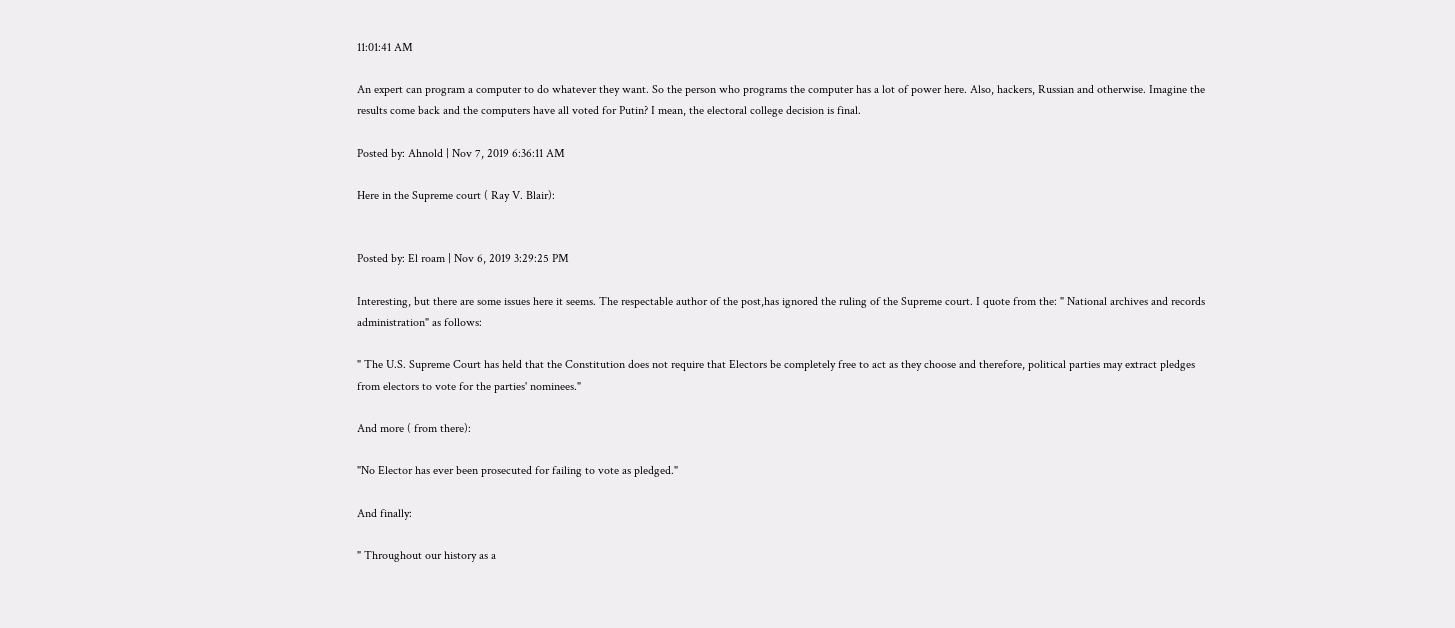11:01:41 AM

An expert can program a computer to do whatever they want. So the person who programs the computer has a lot of power here. Also, hackers, Russian and otherwise. Imagine the results come back and the computers have all voted for Putin? I mean, the electoral college decision is final.

Posted by: Ahnold | Nov 7, 2019 6:36:11 AM

Here in the Supreme court ( Ray V. Blair):


Posted by: El roam | Nov 6, 2019 3:29:25 PM

Interesting, but there are some issues here it seems. The respectable author of the post,has ignored the ruling of the Supreme court. I quote from the: " National archives and records administration" as follows:

" The U.S. Supreme Court has held that the Constitution does not require that Electors be completely free to act as they choose and therefore, political parties may extract pledges from electors to vote for the parties' nominees."

And more ( from there):

"No Elector has ever been prosecuted for failing to vote as pledged."

And finally:

" Throughout our history as a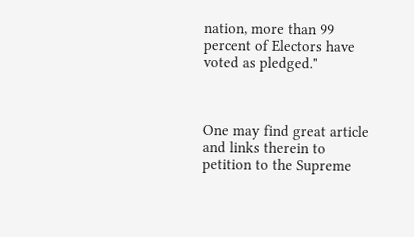nation, more than 99 percent of Electors have voted as pledged."



One may find great article and links therein to petition to the Supreme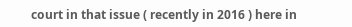court in that issue ( recently in 2016 ) here in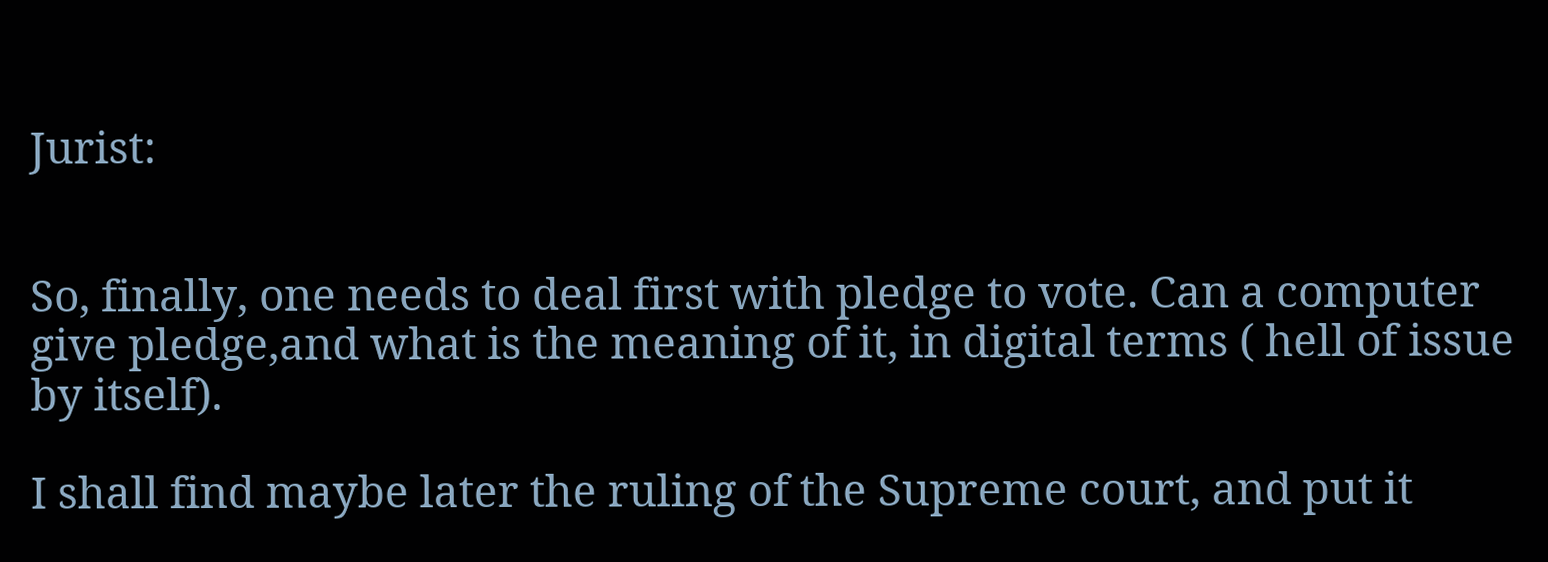Jurist:


So, finally, one needs to deal first with pledge to vote. Can a computer give pledge,and what is the meaning of it, in digital terms ( hell of issue by itself).

I shall find maybe later the ruling of the Supreme court, and put it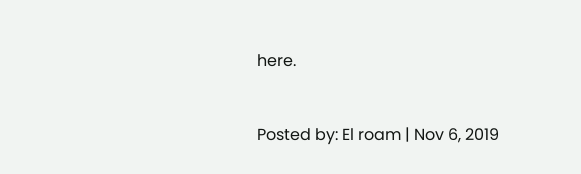here.


Posted by: El roam | Nov 6, 2019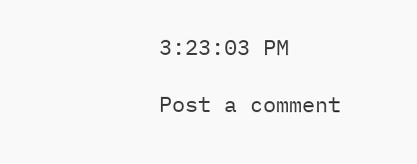3:23:03 PM

Post a comment